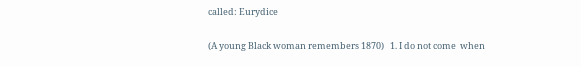called: Eurydice

(A young Black woman remembers 1870)   1. I do not come  when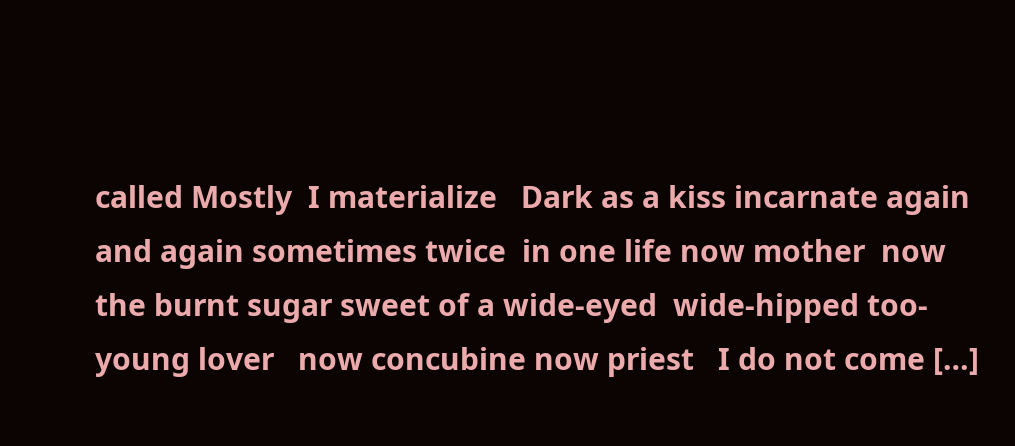called Mostly  I materialize   Dark as a kiss incarnate again   and again sometimes twice  in one life now mother  now the burnt sugar sweet of a wide-eyed  wide-hipped too-young lover   now concubine now priest   I do not come […]